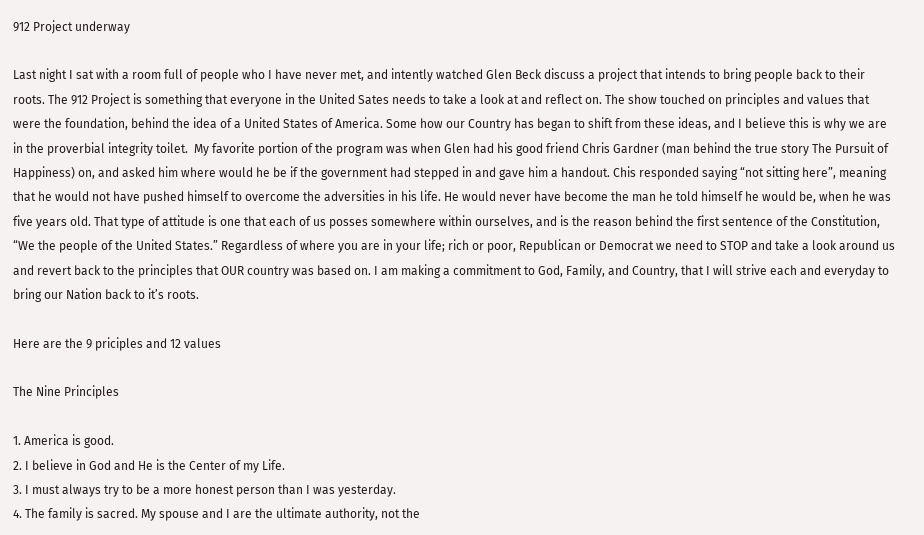912 Project underway

Last night I sat with a room full of people who I have never met, and intently watched Glen Beck discuss a project that intends to bring people back to their roots. The 912 Project is something that everyone in the United Sates needs to take a look at and reflect on. The show touched on principles and values that were the foundation, behind the idea of a United States of America. Some how our Country has began to shift from these ideas, and I believe this is why we are in the proverbial integrity toilet.  My favorite portion of the program was when Glen had his good friend Chris Gardner (man behind the true story The Pursuit of Happiness) on, and asked him where would he be if the government had stepped in and gave him a handout. Chis responded saying “not sitting here”, meaning that he would not have pushed himself to overcome the adversities in his life. He would never have become the man he told himself he would be, when he was five years old. That type of attitude is one that each of us posses somewhere within ourselves, and is the reason behind the first sentence of the Constitution,  “We the people of the United States.” Regardless of where you are in your life; rich or poor, Republican or Democrat we need to STOP and take a look around us and revert back to the principles that OUR country was based on. I am making a commitment to God, Family, and Country, that I will strive each and everyday to bring our Nation back to it’s roots.

Here are the 9 priciples and 12 values

The Nine Principles

1. America is good.
2. I believe in God and He is the Center of my Life.
3. I must always try to be a more honest person than I was yesterday.
4. The family is sacred. My spouse and I are the ultimate authority, not the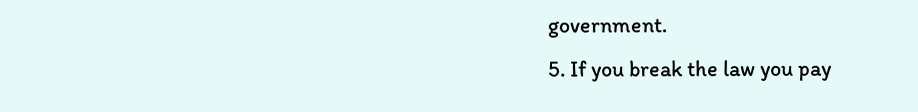government.
5. If you break the law you pay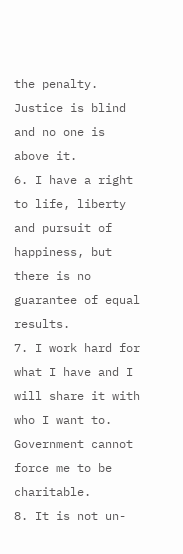the penalty. Justice is blind and no one is above it.
6. I have a right to life, liberty and pursuit of happiness, but there is no guarantee of equal results.
7. I work hard for what I have and I will share it with who I want to. Government cannot force me to be charitable.
8. It is not un-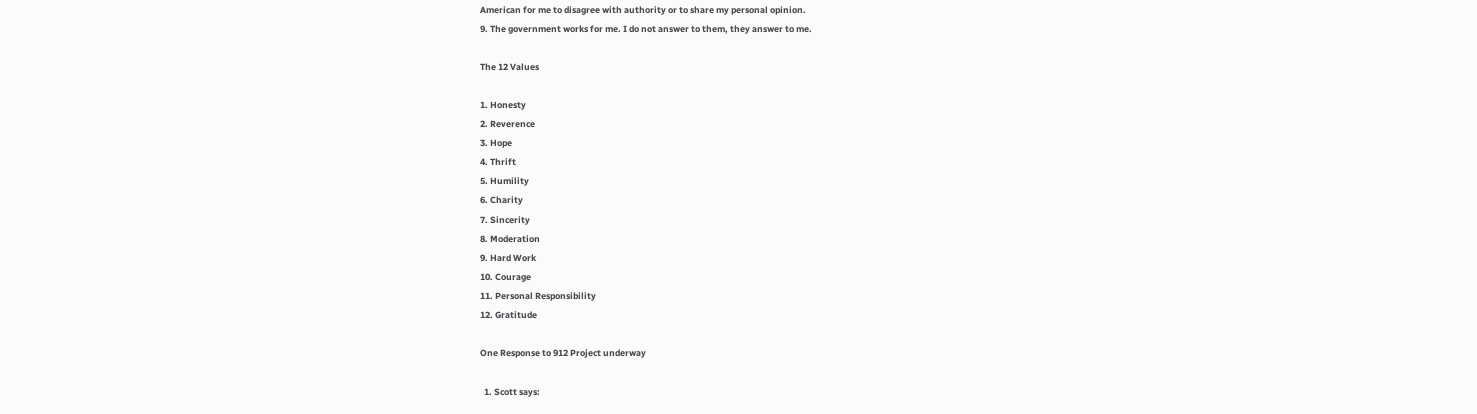American for me to disagree with authority or to share my personal opinion.
9. The government works for me. I do not answer to them, they answer to me.

The 12 Values

1. Honesty
2. Reverence
3. Hope
4. Thrift
5. Humility
6. Charity
7. Sincerity
8. Moderation
9. Hard Work
10. Courage
11. Personal Responsibility
12. Gratitude

One Response to 912 Project underway

  1. Scott says: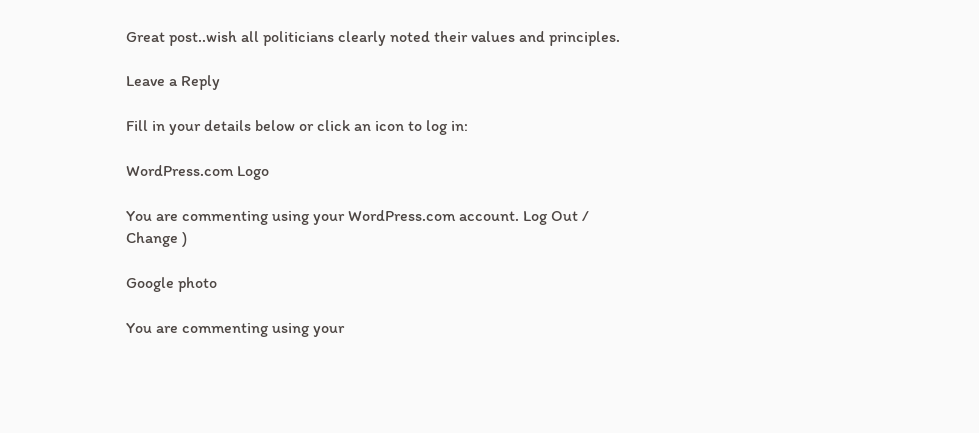Great post..wish all politicians clearly noted their values and principles.

Leave a Reply

Fill in your details below or click an icon to log in:

WordPress.com Logo

You are commenting using your WordPress.com account. Log Out /  Change )

Google photo

You are commenting using your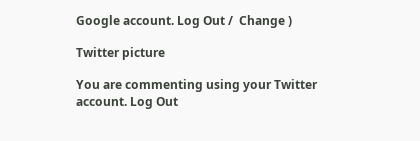Google account. Log Out /  Change )

Twitter picture

You are commenting using your Twitter account. Log Out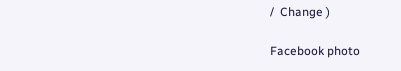/  Change )

Facebook photo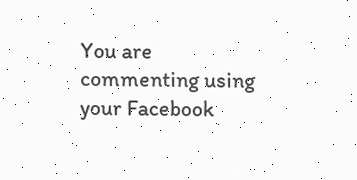You are commenting using your Facebook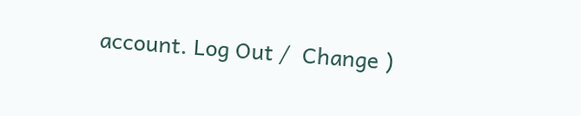account. Log Out /  Change )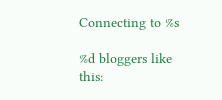Connecting to %s

%d bloggers like this: